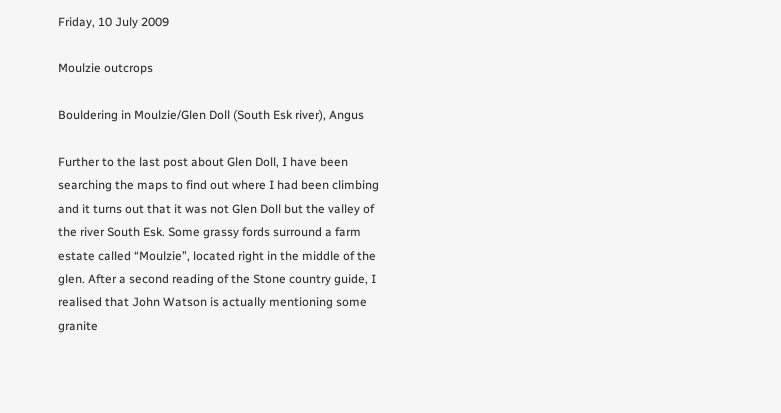Friday, 10 July 2009

Moulzie outcrops

Bouldering in Moulzie/Glen Doll (South Esk river), Angus

Further to the last post about Glen Doll, I have been searching the maps to find out where I had been climbing and it turns out that it was not Glen Doll but the valley of the river South Esk. Some grassy fords surround a farm estate called “Moulzie”, located right in the middle of the glen. After a second reading of the Stone country guide, I realised that John Watson is actually mentioning some granite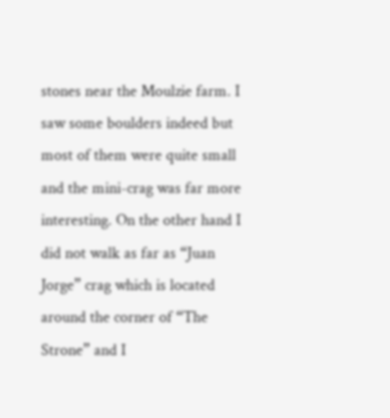stones near the Moulzie farm. I saw some boulders indeed but most of them were quite small and the mini-crag was far more interesting. On the other hand I did not walk as far as “Juan Jorge” crag which is located around the corner of “The Strone” and I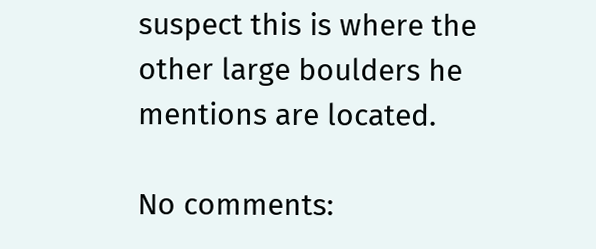suspect this is where the other large boulders he mentions are located.

No comments: